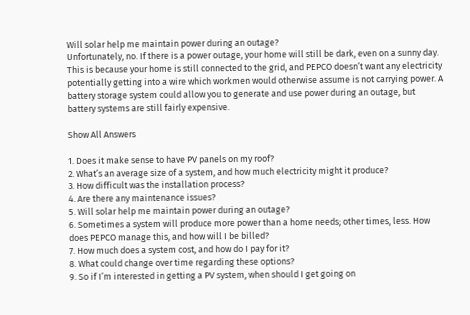Will solar help me maintain power during an outage?
Unfortunately, no. If there is a power outage, your home will still be dark, even on a sunny day. This is because your home is still connected to the grid, and PEPCO doesn’t want any electricity potentially getting into a wire which workmen would otherwise assume is not carrying power. A battery storage system could allow you to generate and use power during an outage, but battery systems are still fairly expensive.

Show All Answers

1. Does it make sense to have PV panels on my roof?
2. What’s an average size of a system, and how much electricity might it produce?
3. How difficult was the installation process?
4. Are there any maintenance issues?
5. Will solar help me maintain power during an outage?
6. Sometimes a system will produce more power than a home needs; other times, less. How does PEPCO manage this, and how will I be billed?
7. How much does a system cost, and how do I pay for it?
8. What could change over time regarding these options?
9. So if I’m interested in getting a PV system, when should I get going on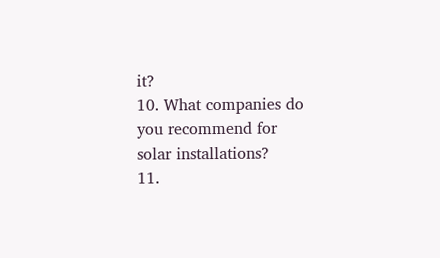it?
10. What companies do you recommend for solar installations?
11.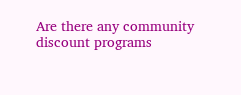Are there any community discount programs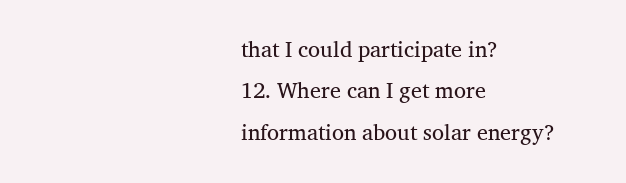that I could participate in?
12. Where can I get more information about solar energy?